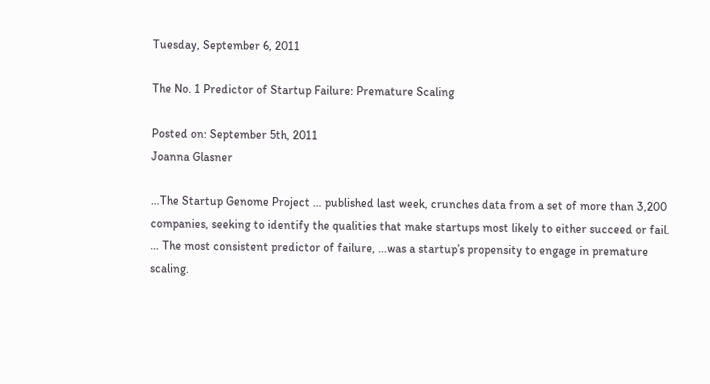Tuesday, September 6, 2011

The No. 1 Predictor of Startup Failure: Premature Scaling

Posted on: September 5th, 2011
Joanna Glasner

…The Startup Genome Project … published last week, crunches data from a set of more than 3,200 companies, seeking to identify the qualities that make startups most likely to either succeed or fail.
… The most consistent predictor of failure, …was a startup’s propensity to engage in premature scaling.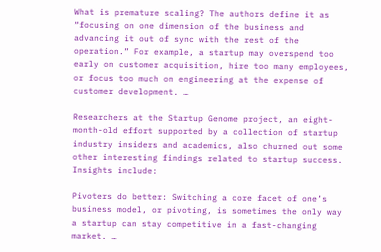What is premature scaling? The authors define it as “focusing on one dimension of the business and advancing it out of sync with the rest of the operation.” For example, a startup may overspend too early on customer acquisition, hire too many employees, or focus too much on engineering at the expense of customer development. …

Researchers at the Startup Genome project, an eight-month-old effort supported by a collection of startup industry insiders and academics, also churned out some other interesting findings related to startup success. Insights include:

Pivoters do better: Switching a core facet of one’s business model, or pivoting, is sometimes the only way a startup can stay competitive in a fast-changing market. …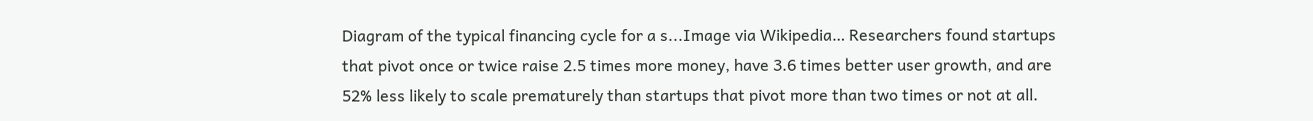Diagram of the typical financing cycle for a s...Image via Wikipedia… Researchers found startups that pivot once or twice raise 2.5 times more money, have 3.6 times better user growth, and are 52% less likely to scale prematurely than startups that pivot more than two times or not at all.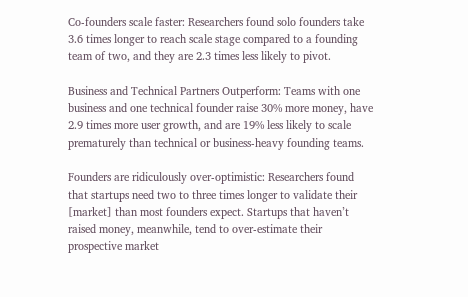Co-founders scale faster: Researchers found solo founders take 3.6 times longer to reach scale stage compared to a founding team of two, and they are 2.3 times less likely to pivot.

Business and Technical Partners Outperform: Teams with one business and one technical founder raise 30% more money, have 2.9 times more user growth, and are 19% less likely to scale prematurely than technical or business-heavy founding teams.

Founders are ridiculously over-optimistic: Researchers found that startups need two to three times longer to validate their [market] than most founders expect. Startups that haven’t raised money, meanwhile, tend to over-estimate their prospective market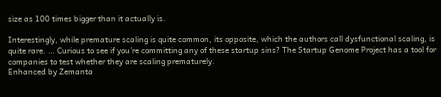size as 100 times bigger than it actually is.

Interestingly, while premature scaling is quite common, its opposite, which the authors call dysfunctional scaling, is quite rare. … Curious to see if you’re committing any of these startup sins? The Startup Genome Project has a tool for companies to test whether they are scaling prematurely.
Enhanced by Zemanta